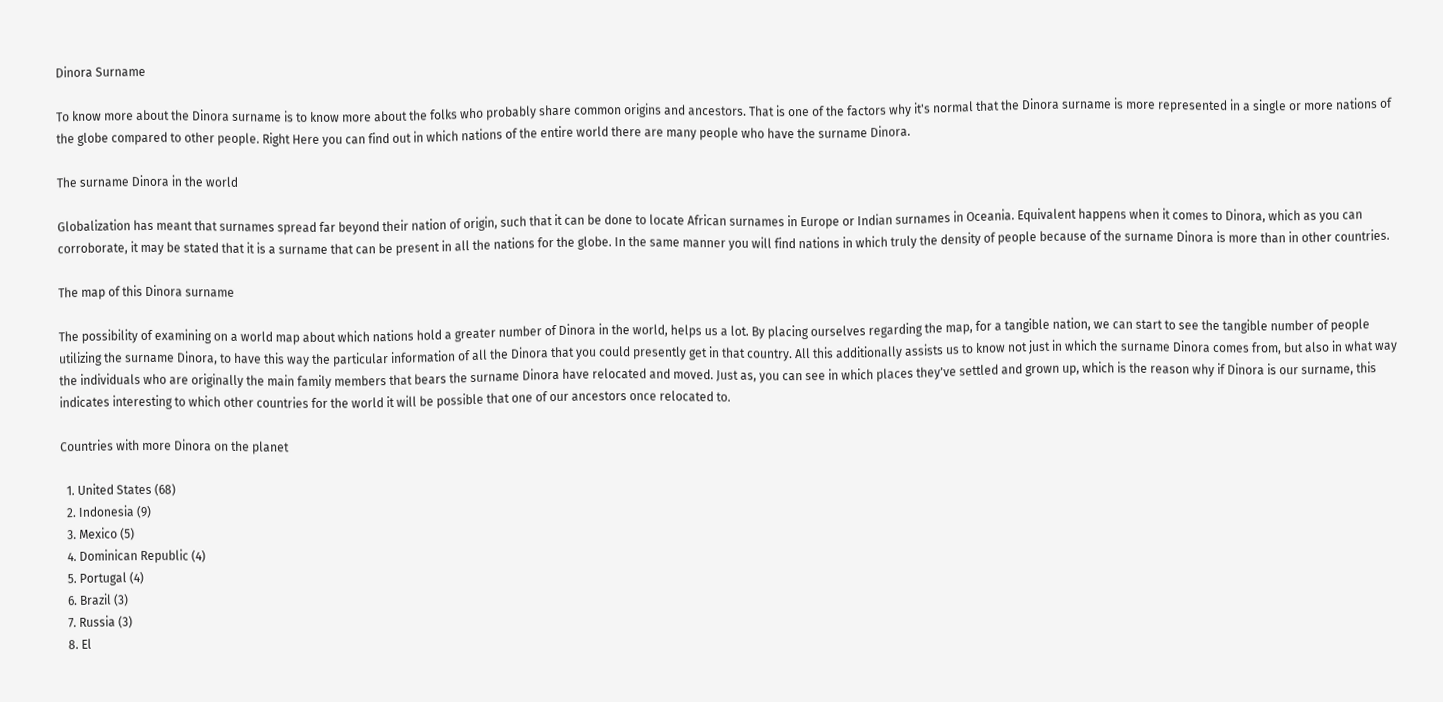Dinora Surname

To know more about the Dinora surname is to know more about the folks who probably share common origins and ancestors. That is one of the factors why it's normal that the Dinora surname is more represented in a single or more nations of the globe compared to other people. Right Here you can find out in which nations of the entire world there are many people who have the surname Dinora.

The surname Dinora in the world

Globalization has meant that surnames spread far beyond their nation of origin, such that it can be done to locate African surnames in Europe or Indian surnames in Oceania. Equivalent happens when it comes to Dinora, which as you can corroborate, it may be stated that it is a surname that can be present in all the nations for the globe. In the same manner you will find nations in which truly the density of people because of the surname Dinora is more than in other countries.

The map of this Dinora surname

The possibility of examining on a world map about which nations hold a greater number of Dinora in the world, helps us a lot. By placing ourselves regarding the map, for a tangible nation, we can start to see the tangible number of people utilizing the surname Dinora, to have this way the particular information of all the Dinora that you could presently get in that country. All this additionally assists us to know not just in which the surname Dinora comes from, but also in what way the individuals who are originally the main family members that bears the surname Dinora have relocated and moved. Just as, you can see in which places they've settled and grown up, which is the reason why if Dinora is our surname, this indicates interesting to which other countries for the world it will be possible that one of our ancestors once relocated to.

Countries with more Dinora on the planet

  1. United States (68)
  2. Indonesia (9)
  3. Mexico (5)
  4. Dominican Republic (4)
  5. Portugal (4)
  6. Brazil (3)
  7. Russia (3)
  8. El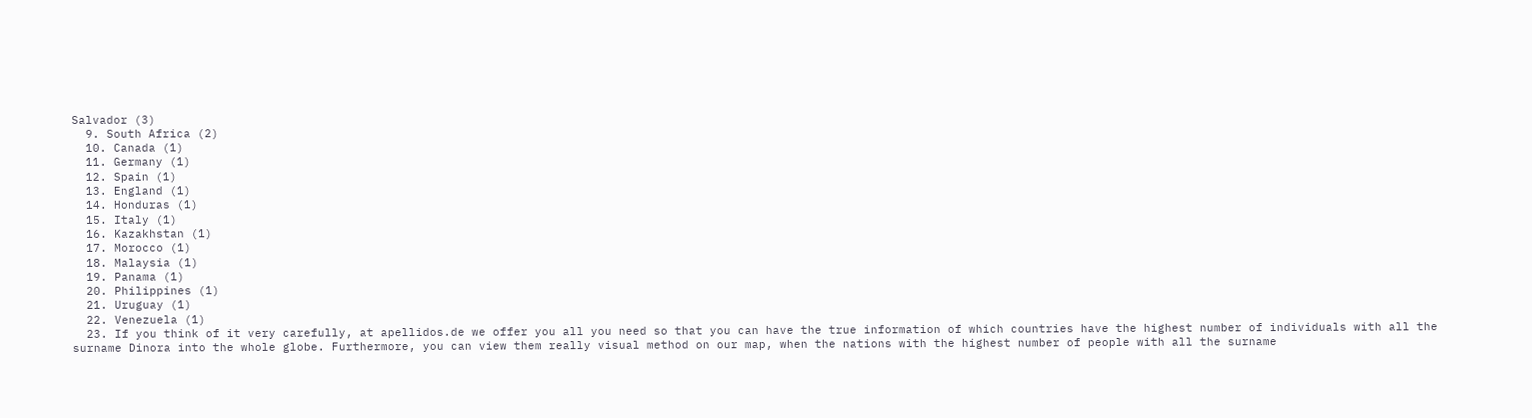Salvador (3)
  9. South Africa (2)
  10. Canada (1)
  11. Germany (1)
  12. Spain (1)
  13. England (1)
  14. Honduras (1)
  15. Italy (1)
  16. Kazakhstan (1)
  17. Morocco (1)
  18. Malaysia (1)
  19. Panama (1)
  20. Philippines (1)
  21. Uruguay (1)
  22. Venezuela (1)
  23. If you think of it very carefully, at apellidos.de we offer you all you need so that you can have the true information of which countries have the highest number of individuals with all the surname Dinora into the whole globe. Furthermore, you can view them really visual method on our map, when the nations with the highest number of people with all the surname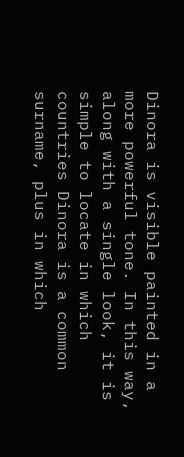Dinora is visible painted in a more powerful tone. In this way, along with a single look, it is simple to locate in which countries Dinora is a common surname, plus in which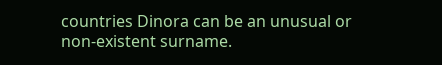countries Dinora can be an unusual or non-existent surname.